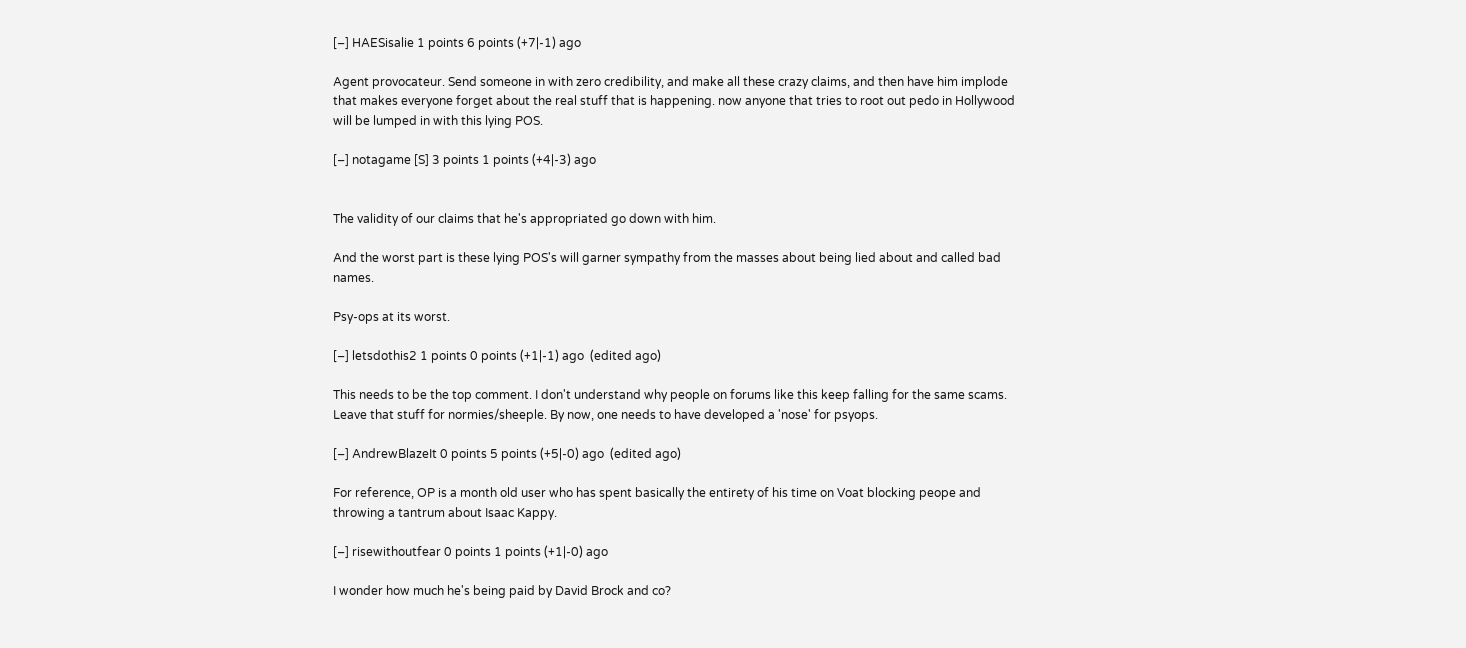[–] HAESisalie 1 points 6 points (+7|-1) ago

Agent provocateur. Send someone in with zero credibility, and make all these crazy claims, and then have him implode that makes everyone forget about the real stuff that is happening. now anyone that tries to root out pedo in Hollywood will be lumped in with this lying POS.

[–] notagame [S] 3 points 1 points (+4|-3) ago


The validity of our claims that he's appropriated go down with him.

And the worst part is these lying POS's will garner sympathy from the masses about being lied about and called bad names.

Psy-ops at its worst.

[–] letsdothis2 1 points 0 points (+1|-1) ago  (edited ago)

This needs to be the top comment. I don't understand why people on forums like this keep falling for the same scams. Leave that stuff for normies/sheeple. By now, one needs to have developed a 'nose' for psyops.

[–] AndrewBlazeIt 0 points 5 points (+5|-0) ago  (edited ago)

For reference, OP is a month old user who has spent basically the entirety of his time on Voat blocking peope and throwing a tantrum about Isaac Kappy.

[–] risewithoutfear 0 points 1 points (+1|-0) ago

I wonder how much he's being paid by David Brock and co?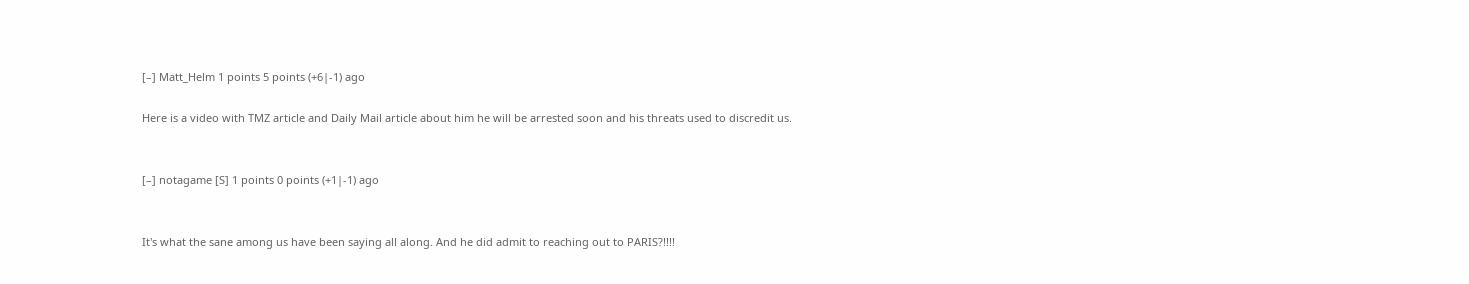[–] Matt_Helm 1 points 5 points (+6|-1) ago

Here is a video with TMZ article and Daily Mail article about him he will be arrested soon and his threats used to discredit us.


[–] notagame [S] 1 points 0 points (+1|-1) ago


It's what the sane among us have been saying all along. And he did admit to reaching out to PARIS?!!!!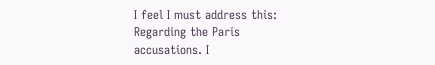I feel I must address this: Regarding the Paris accusations. I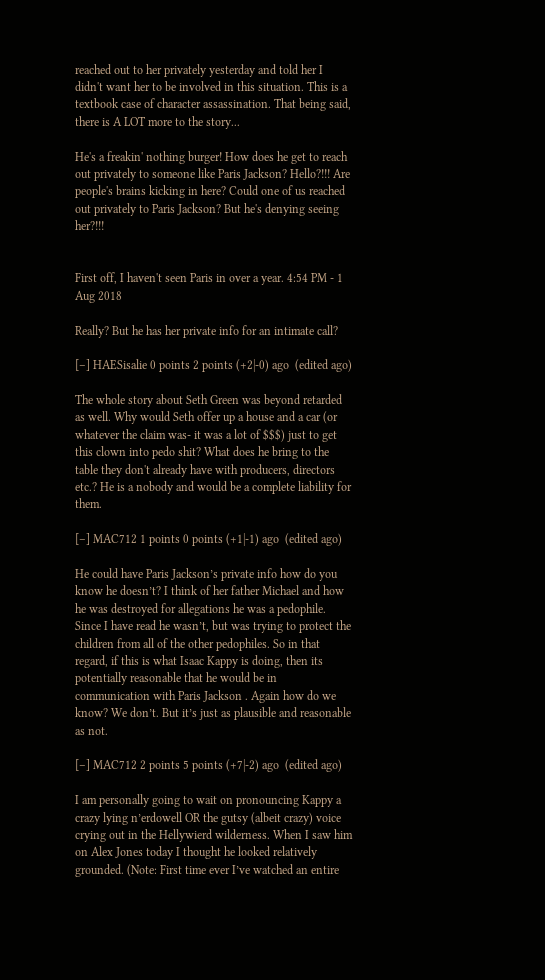reached out to her privately yesterday and told her I didn't want her to be involved in this situation. This is a textbook case of character assassination. That being said, there is A LOT more to the story...

He's a freakin' nothing burger! How does he get to reach out privately to someone like Paris Jackson? Hello?!!! Are people's brains kicking in here? Could one of us reached out privately to Paris Jackson? But he's denying seeing her?!!!


First off, I haven't seen Paris in over a year. 4:54 PM - 1 Aug 2018

Really? But he has her private info for an intimate call?

[–] HAESisalie 0 points 2 points (+2|-0) ago  (edited ago)

The whole story about Seth Green was beyond retarded as well. Why would Seth offer up a house and a car (or whatever the claim was- it was a lot of $$$) just to get this clown into pedo shit? What does he bring to the table they don't already have with producers, directors etc.? He is a nobody and would be a complete liability for them.

[–] MAC712 1 points 0 points (+1|-1) ago  (edited ago)

He could have Paris Jackson’s private info how do you know he doesn’t? I think of her father Michael and how he was destroyed for allegations he was a pedophile. Since I have read he wasn’t, but was trying to protect the children from all of the other pedophiles. So in that regard, if this is what Isaac Kappy is doing, then its potentially reasonable that he would be in communication with Paris Jackson . Again how do we know? We don’t. But it’s just as plausible and reasonable as not.

[–] MAC712 2 points 5 points (+7|-2) ago  (edited ago)

I am personally going to wait on pronouncing Kappy a crazy lying n’erdowell OR the gutsy (albeit crazy) voice crying out in the Hellywierd wilderness. When I saw him on Alex Jones today I thought he looked relatively grounded. (Note: First time ever I’ve watched an entire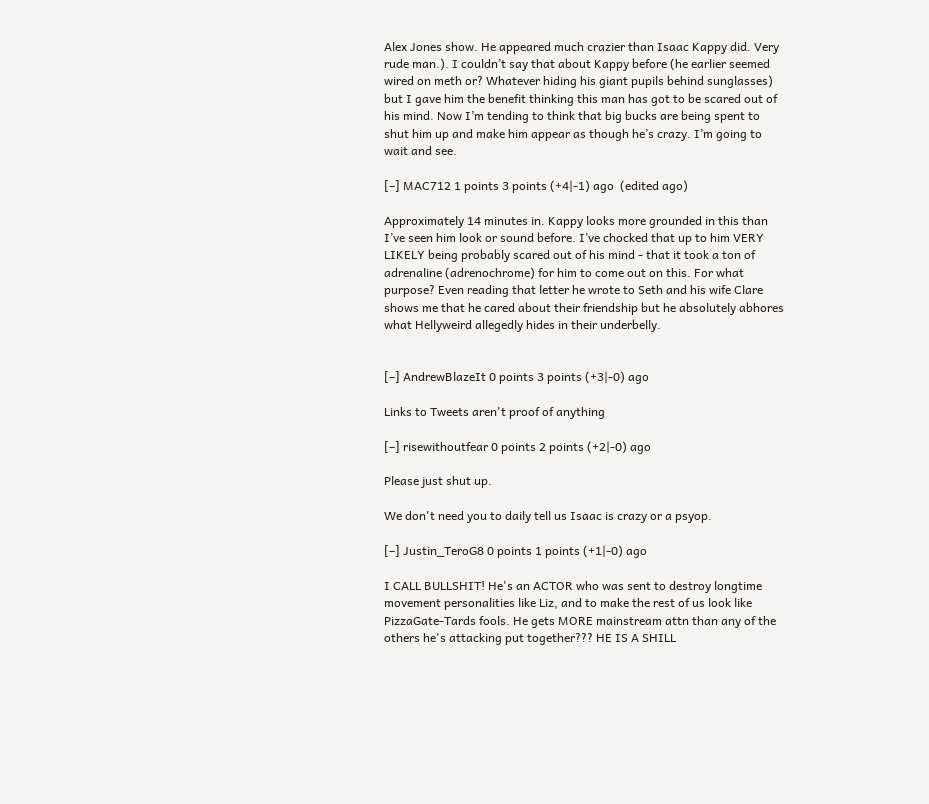Alex Jones show. He appeared much crazier than Isaac Kappy did. Very rude man.). I couldn’t say that about Kappy before (he earlier seemed wired on meth or? Whatever hiding his giant pupils behind sunglasses) but I gave him the benefit thinking this man has got to be scared out of his mind. Now I’m tending to think that big bucks are being spent to shut him up and make him appear as though he’s crazy. I’m going to wait and see.

[–] MAC712 1 points 3 points (+4|-1) ago  (edited ago)

Approximately 14 minutes in. Kappy looks more grounded in this than I’ve seen him look or sound before. I’ve chocked that up to him VERY LIKELY being probably scared out of his mind - that it took a ton of adrenaline (adrenochrome) for him to come out on this. For what purpose? Even reading that letter he wrote to Seth and his wife Clare shows me that he cared about their friendship but he absolutely abhores what Hellyweird allegedly hides in their underbelly.


[–] AndrewBlazeIt 0 points 3 points (+3|-0) ago

Links to Tweets aren't proof of anything

[–] risewithoutfear 0 points 2 points (+2|-0) ago

Please just shut up.

We don't need you to daily tell us Isaac is crazy or a psyop.

[–] Justin_TeroG8 0 points 1 points (+1|-0) ago

I CALL BULLSHIT! He's an ACTOR who was sent to destroy longtime movement personalities like Liz, and to make the rest of us look like PizzaGate-Tards fools. He gets MORE mainstream attn than any of the others he's attacking put together??? HE IS A SHILL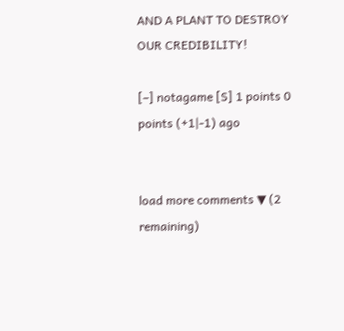AND A PLANT TO DESTROY OUR CREDIBILITY!

[–] notagame [S] 1 points 0 points (+1|-1) ago


load more comments ▼ (2 remaining)